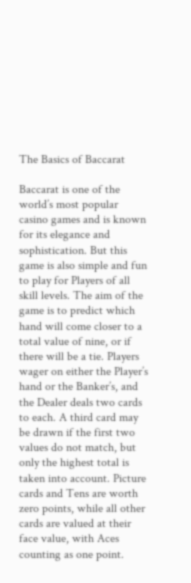The Basics of Baccarat

Baccarat is one of the world’s most popular casino games and is known for its elegance and sophistication. But this game is also simple and fun to play for Players of all skill levels. The aim of the game is to predict which hand will come closer to a total value of nine, or if there will be a tie. Players wager on either the Player’s hand or the Banker’s, and the Dealer deals two cards to each. A third card may be drawn if the first two values do not match, but only the highest total is taken into account. Picture cards and Tens are worth zero points, while all other cards are valued at their face value, with Aces counting as one point.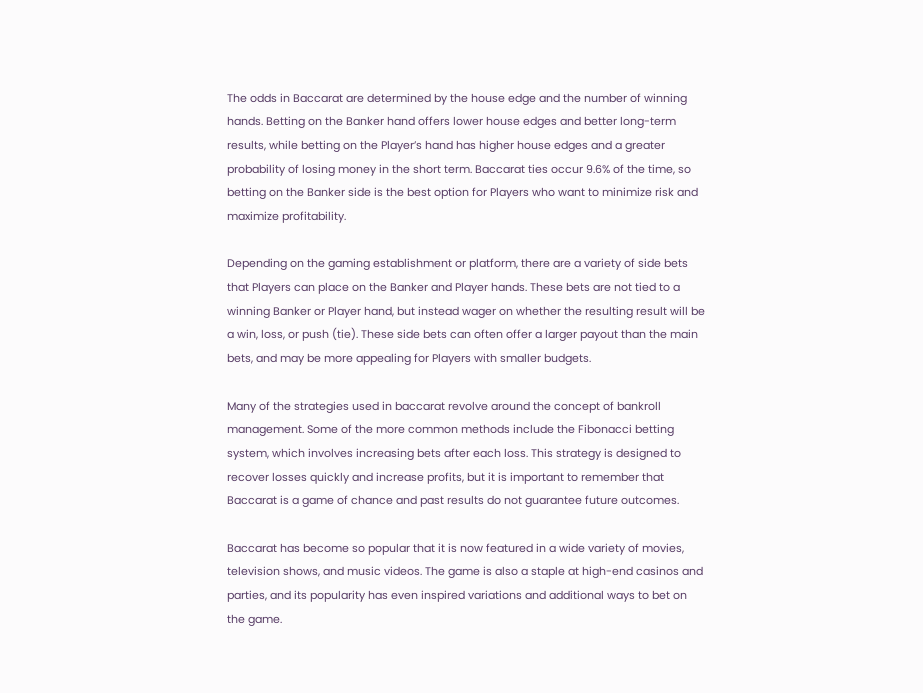The odds in Baccarat are determined by the house edge and the number of winning hands. Betting on the Banker hand offers lower house edges and better long-term results, while betting on the Player’s hand has higher house edges and a greater probability of losing money in the short term. Baccarat ties occur 9.6% of the time, so betting on the Banker side is the best option for Players who want to minimize risk and maximize profitability.

Depending on the gaming establishment or platform, there are a variety of side bets that Players can place on the Banker and Player hands. These bets are not tied to a winning Banker or Player hand, but instead wager on whether the resulting result will be a win, loss, or push (tie). These side bets can often offer a larger payout than the main bets, and may be more appealing for Players with smaller budgets.

Many of the strategies used in baccarat revolve around the concept of bankroll management. Some of the more common methods include the Fibonacci betting system, which involves increasing bets after each loss. This strategy is designed to recover losses quickly and increase profits, but it is important to remember that Baccarat is a game of chance and past results do not guarantee future outcomes.

Baccarat has become so popular that it is now featured in a wide variety of movies, television shows, and music videos. The game is also a staple at high-end casinos and parties, and its popularity has even inspired variations and additional ways to bet on the game.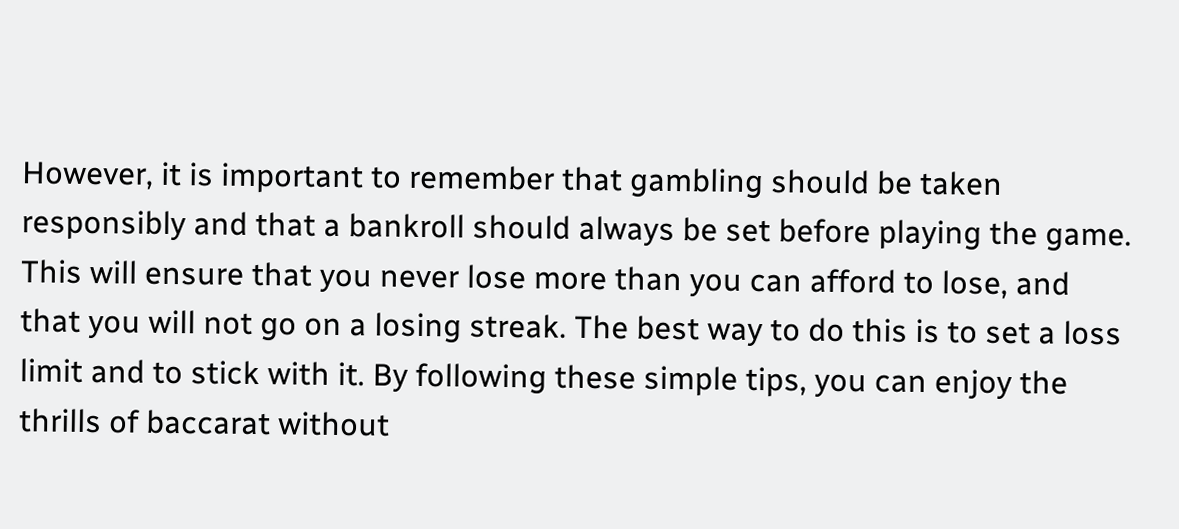However, it is important to remember that gambling should be taken responsibly and that a bankroll should always be set before playing the game. This will ensure that you never lose more than you can afford to lose, and that you will not go on a losing streak. The best way to do this is to set a loss limit and to stick with it. By following these simple tips, you can enjoy the thrills of baccarat without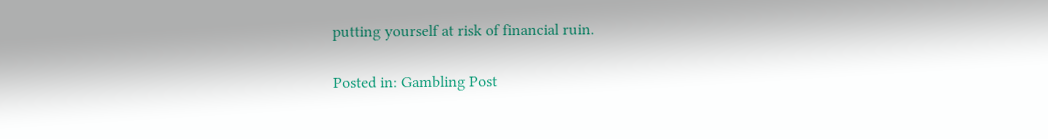putting yourself at risk of financial ruin.

Posted in: Gambling Post